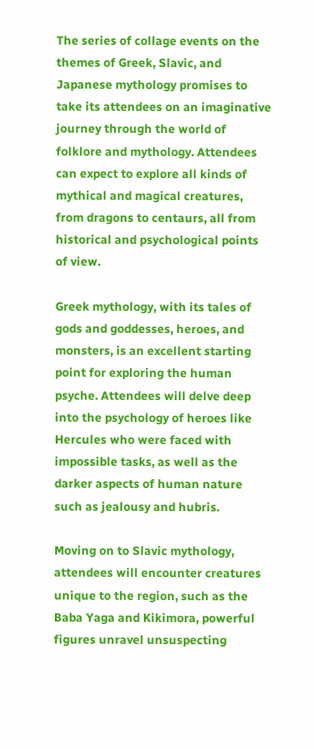The series of collage events on the themes of Greek, Slavic, and Japanese mythology promises to take its attendees on an imaginative journey through the world of folklore and mythology. Attendees can expect to explore all kinds of mythical and magical creatures, from dragons to centaurs, all from historical and psychological points of view.

Greek mythology, with its tales of gods and goddesses, heroes, and monsters, is an excellent starting point for exploring the human psyche. Attendees will delve deep into the psychology of heroes like Hercules who were faced with impossible tasks, as well as the darker aspects of human nature such as jealousy and hubris.

Moving on to Slavic mythology, attendees will encounter creatures unique to the region, such as the Baba Yaga and Kikimora, powerful figures unravel unsuspecting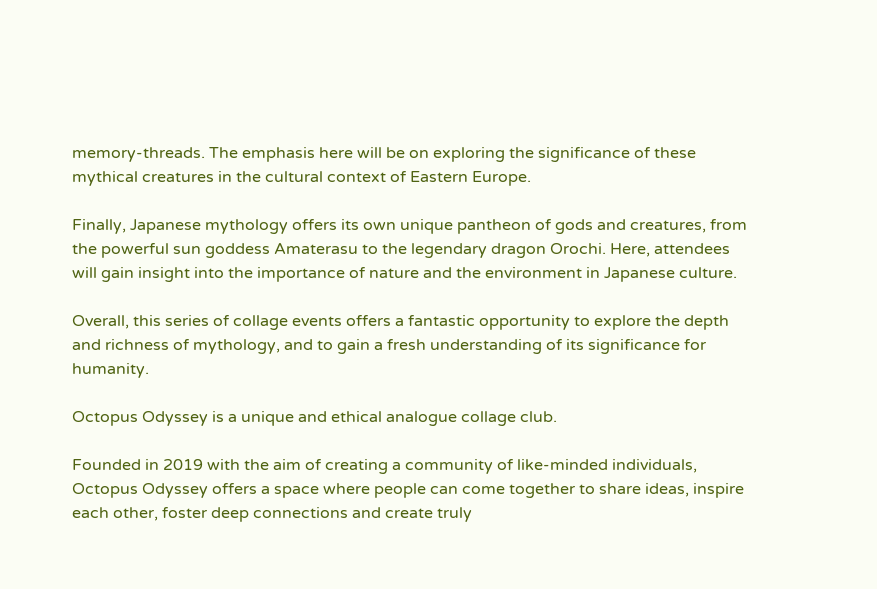memory-threads. The emphasis here will be on exploring the significance of these mythical creatures in the cultural context of Eastern Europe.

Finally, Japanese mythology offers its own unique pantheon of gods and creatures, from the powerful sun goddess Amaterasu to the legendary dragon Orochi. Here, attendees will gain insight into the importance of nature and the environment in Japanese culture.

Overall, this series of collage events offers a fantastic opportunity to explore the depth and richness of mythology, and to gain a fresh understanding of its significance for humanity.

Octopus Odyssey is a unique and ethical analogue collage club.

Founded in 2019 with the aim of creating a community of like-minded individuals, Octopus Odyssey offers a space where people can come together to share ideas, inspire each other, foster deep connections and create truly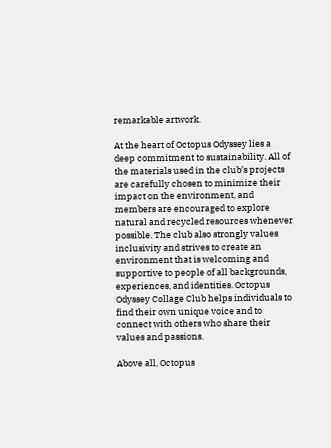remarkable artwork.

At the heart of Octopus Odyssey lies a deep commitment to sustainability. All of the materials used in the club’s projects are carefully chosen to minimize their impact on the environment, and members are encouraged to explore natural and recycled resources whenever possible. The club also strongly values inclusivity and strives to create an environment that is welcoming and supportive to people of all backgrounds, experiences, and identities. Octopus Odyssey Collage Club helps individuals to find their own unique voice and to connect with others who share their values and passions.

Above all, Octopus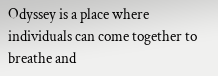Odyssey is a place where individuals can come together to breathe and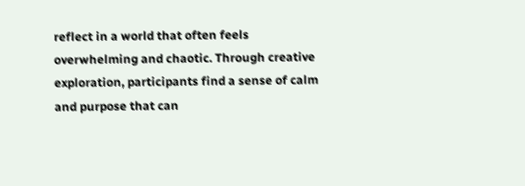reflect in a world that often feels overwhelming and chaotic. Through creative exploration, participants find a sense of calm and purpose that can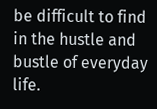be difficult to find in the hustle and bustle of everyday life.